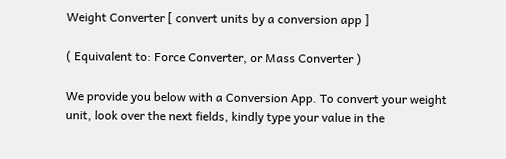Weight Converter [ convert units by a conversion app ]

( Equivalent to: Force Converter, or Mass Converter )

We provide you below with a Conversion App. To convert your weight unit, look over the next fields, kindly type your value in the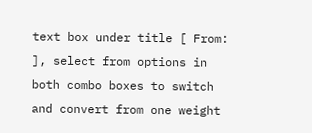text box under title [ From: ], select from options in both combo boxes to switch and convert from one weight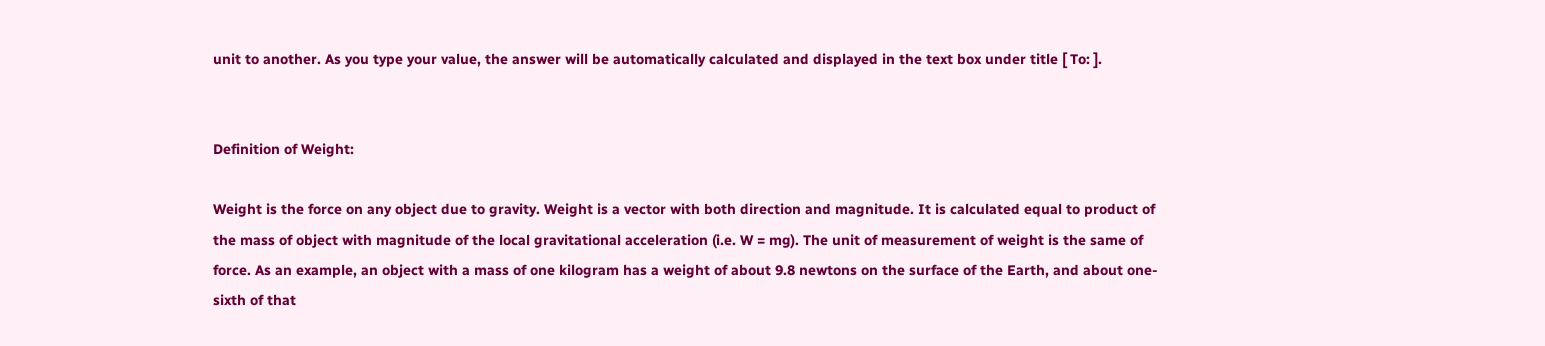unit to another. As you type your value, the answer will be automatically calculated and displayed in the text box under title [ To: ].


Definition of Weight:

Weight is the force on any object due to gravity. Weight is a vector with both direction and magnitude. It is calculated equal to product of the mass of object with magnitude of the local gravitational acceleration (i.e. W = mg). The unit of measurement of weight is the same of force. As an example, an object with a mass of one kilogram has a weight of about 9.8 newtons on the surface of the Earth, and about one-sixth of that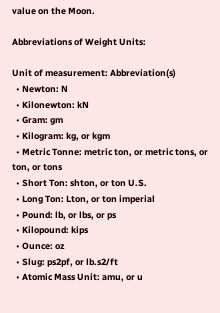value on the Moon.

Abbreviations of Weight Units:

Unit of measurement: Abbreviation(s)
  • Newton: N
  • Kilonewton: kN
  • Gram: gm
  • Kilogram: kg, or kgm
  • Metric Tonne: metric ton, or metric tons, or ton, or tons
  • Short Ton: shton, or ton U.S.
  • Long Ton: Lton, or ton imperial
  • Pound: lb, or lbs, or ps
  • Kilopound: kips
  • Ounce: oz
  • Slug: ps2pf, or lb.s2/ft
  • Atomic Mass Unit: amu, or u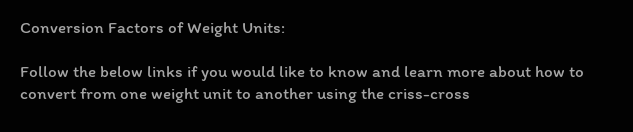Conversion Factors of Weight Units:

Follow the below links if you would like to know and learn more about how to convert from one weight unit to another using the criss-cross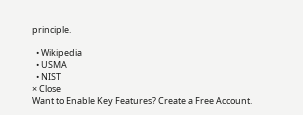principle.

  • Wikipedia
  • USMA
  • NIST
× Close
Want to Enable Key Features? Create a Free Account.